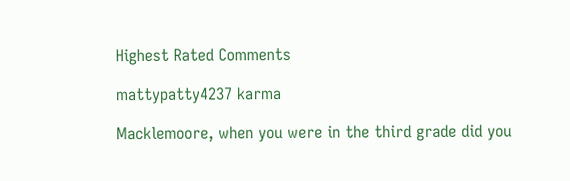Highest Rated Comments

mattypatty4237 karma

Macklemoore, when you were in the third grade did you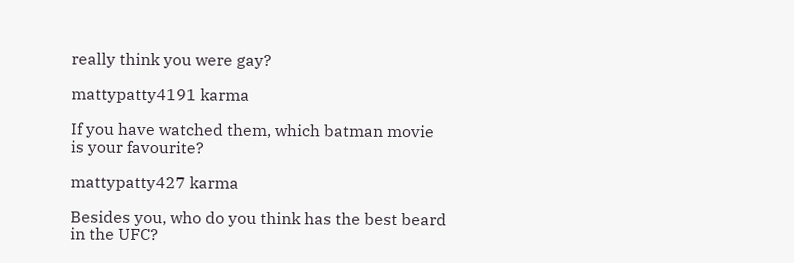really think you were gay?

mattypatty4191 karma

If you have watched them, which batman movie is your favourite?

mattypatty427 karma

Besides you, who do you think has the best beard in the UFC?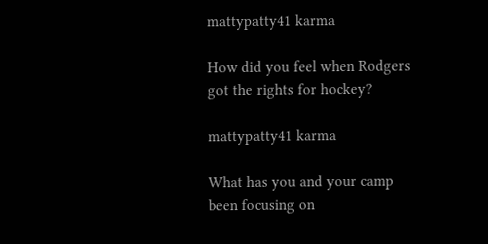mattypatty41 karma

How did you feel when Rodgers got the rights for hockey?

mattypatty41 karma

What has you and your camp been focusing on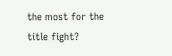the most for the title fight?